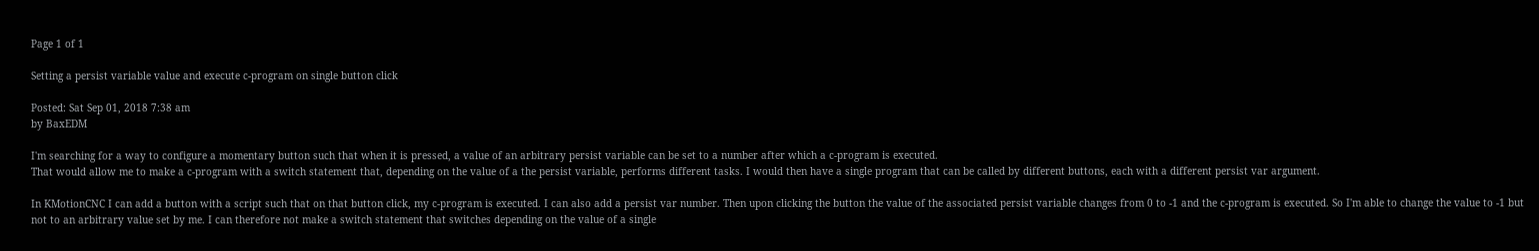Page 1 of 1

Setting a persist variable value and execute c-program on single button click

Posted: Sat Sep 01, 2018 7:38 am
by BaxEDM

I'm searching for a way to configure a momentary button such that when it is pressed, a value of an arbitrary persist variable can be set to a number after which a c-program is executed.
That would allow me to make a c-program with a switch statement that, depending on the value of a the persist variable, performs different tasks. I would then have a single program that can be called by different buttons, each with a different persist var argument.

In KMotionCNC I can add a button with a script such that on that button click, my c-program is executed. I can also add a persist var number. Then upon clicking the button the value of the associated persist variable changes from 0 to -1 and the c-program is executed. So I'm able to change the value to -1 but not to an arbitrary value set by me. I can therefore not make a switch statement that switches depending on the value of a single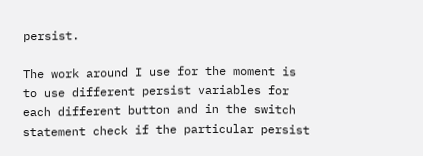persist.

The work around I use for the moment is to use different persist variables for each different button and in the switch statement check if the particular persist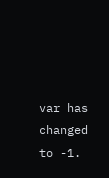var has changed to -1.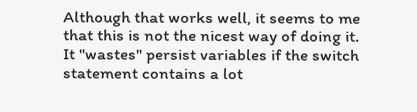Although that works well, it seems to me that this is not the nicest way of doing it. It "wastes" persist variables if the switch statement contains a lot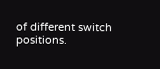of different switch positions.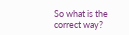So what is the correct way?